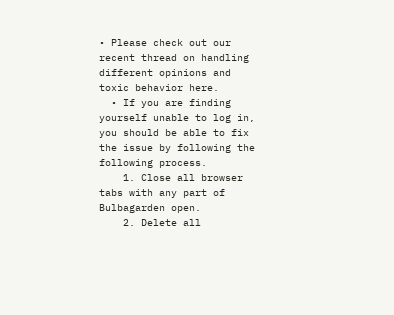• Please check out our recent thread on handling different opinions and toxic behavior here.
  • If you are finding yourself unable to log in, you should be able to fix the issue by following the following process.
    1. Close all browser tabs with any part of Bulbagarden open.
    2. Delete all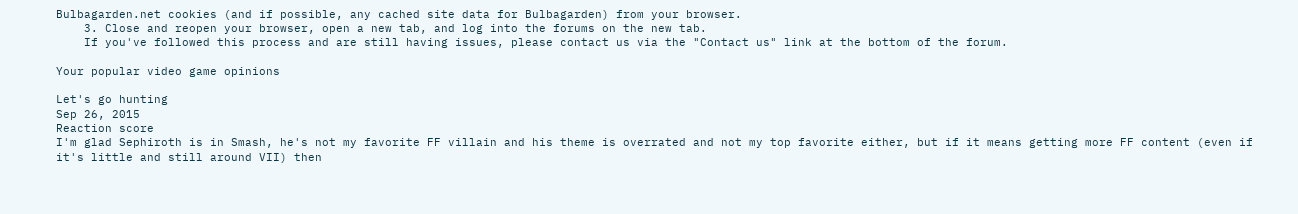Bulbagarden.net cookies (and if possible, any cached site data for Bulbagarden) from your browser.
    3. Close and reopen your browser, open a new tab, and log into the forums on the new tab.
    If you've followed this process and are still having issues, please contact us via the "Contact us" link at the bottom of the forum.

Your popular video game opinions

Let's go hunting
Sep 26, 2015
Reaction score
I'm glad Sephiroth is in Smash, he's not my favorite FF villain and his theme is overrated and not my top favorite either, but if it means getting more FF content (even if it's little and still around VII) then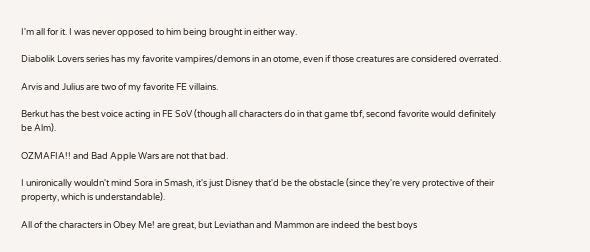I'm all for it. I was never opposed to him being brought in either way.

Diabolik Lovers series has my favorite vampires/demons in an otome, even if those creatures are considered overrated.

Arvis and Julius are two of my favorite FE villains.

Berkut has the best voice acting in FE SoV (though all characters do in that game tbf, second favorite would definitely be Alm).

OZMAFIA!! and Bad Apple Wars are not that bad.

I unironically wouldn't mind Sora in Smash, it's just Disney that'd be the obstacle (since they're very protective of their property, which is understandable).

All of the characters in Obey Me! are great, but Leviathan and Mammon are indeed the best boys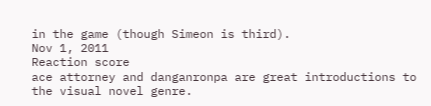in the game (though Simeon is third).
Nov 1, 2011
Reaction score
ace attorney and danganronpa are great introductions to the visual novel genre.